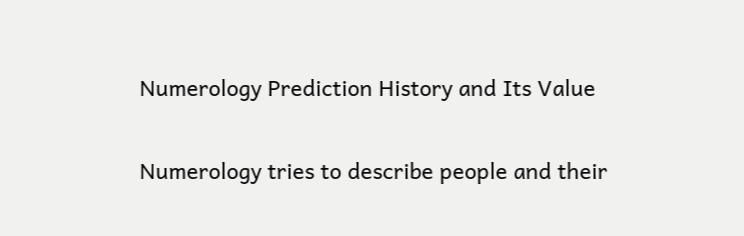Numerology Prediction History and Its Value

Numerology tries to describe people and their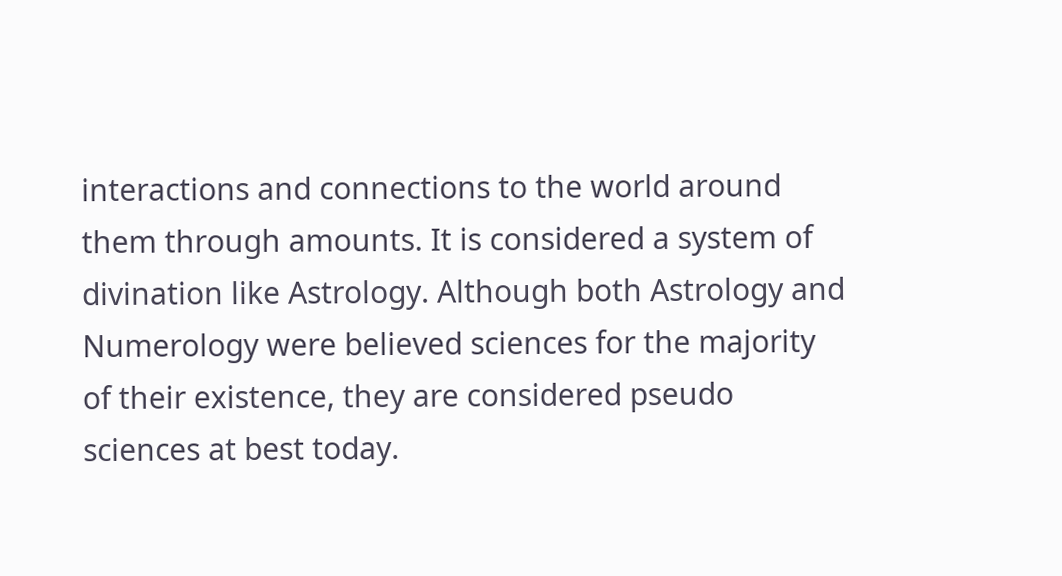interactions and connections to the world around them through amounts. It is considered a system of divination like Astrology. Although both Astrology and Numerology were believed sciences for the majority of their existence, they are considered pseudo sciences at best today.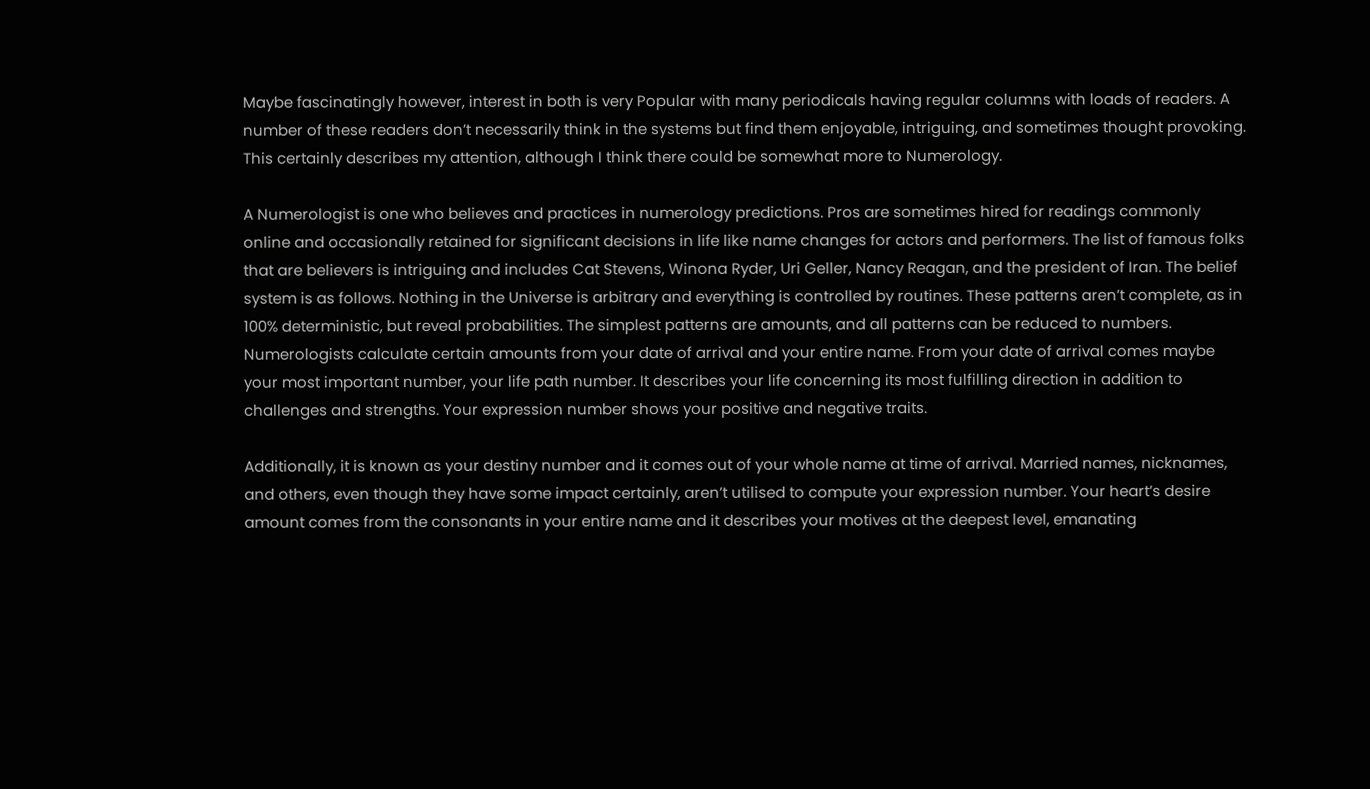Maybe fascinatingly however, interest in both is very Popular with many periodicals having regular columns with loads of readers. A number of these readers don’t necessarily think in the systems but find them enjoyable, intriguing, and sometimes thought provoking. This certainly describes my attention, although I think there could be somewhat more to Numerology.

A Numerologist is one who believes and practices in numerology predictions. Pros are sometimes hired for readings commonly online and occasionally retained for significant decisions in life like name changes for actors and performers. The list of famous folks that are believers is intriguing and includes Cat Stevens, Winona Ryder, Uri Geller, Nancy Reagan, and the president of Iran. The belief system is as follows. Nothing in the Universe is arbitrary and everything is controlled by routines. These patterns aren’t complete, as in 100% deterministic, but reveal probabilities. The simplest patterns are amounts, and all patterns can be reduced to numbers. Numerologists calculate certain amounts from your date of arrival and your entire name. From your date of arrival comes maybe your most important number, your life path number. It describes your life concerning its most fulfilling direction in addition to challenges and strengths. Your expression number shows your positive and negative traits.

Additionally, it is known as your destiny number and it comes out of your whole name at time of arrival. Married names, nicknames, and others, even though they have some impact certainly, aren’t utilised to compute your expression number. Your heart’s desire amount comes from the consonants in your entire name and it describes your motives at the deepest level, emanating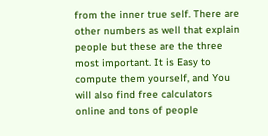from the inner true self. There are other numbers as well that explain people but these are the three most important. It is Easy to compute them yourself, and You will also find free calculators online and tons of people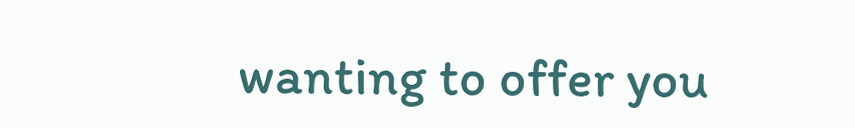wanting to offer you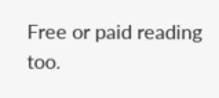Free or paid reading too.